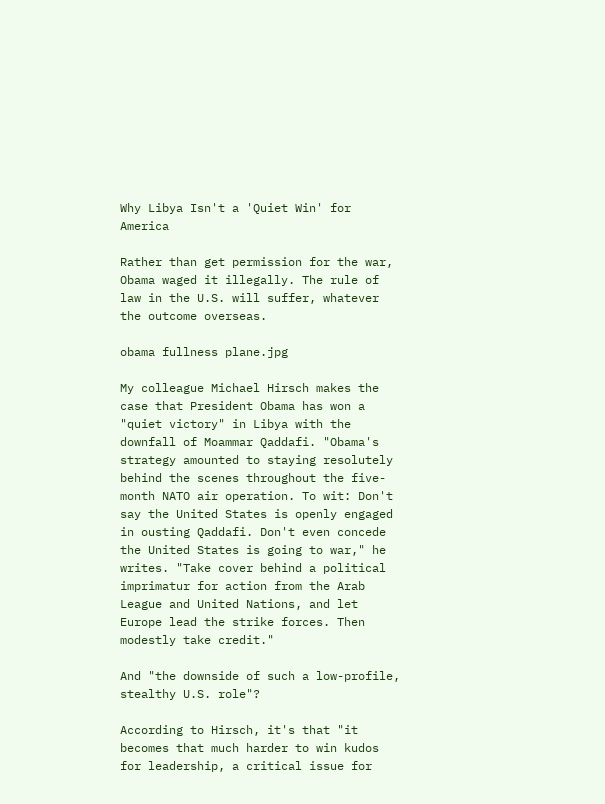Why Libya Isn't a 'Quiet Win' for America

Rather than get permission for the war, Obama waged it illegally. The rule of law in the U.S. will suffer, whatever the outcome overseas.

obama fullness plane.jpg

My colleague Michael Hirsch makes the case that President Obama has won a "quiet victory" in Libya with the downfall of Moammar Qaddafi. "Obama's strategy amounted to staying resolutely behind the scenes throughout the five-month NATO air operation. To wit: Don't say the United States is openly engaged in ousting Qaddafi. Don't even concede the United States is going to war," he writes. "Take cover behind a political imprimatur for action from the Arab League and United Nations, and let Europe lead the strike forces. Then modestly take credit."

And "the downside of such a low-profile, stealthy U.S. role"?

According to Hirsch, it's that "it becomes that much harder to win kudos for leadership, a critical issue for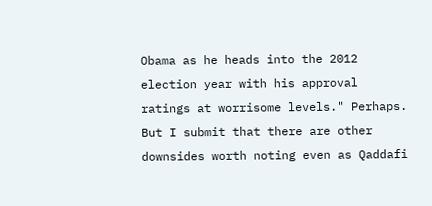Obama as he heads into the 2012 election year with his approval ratings at worrisome levels." Perhaps. But I submit that there are other downsides worth noting even as Qaddafi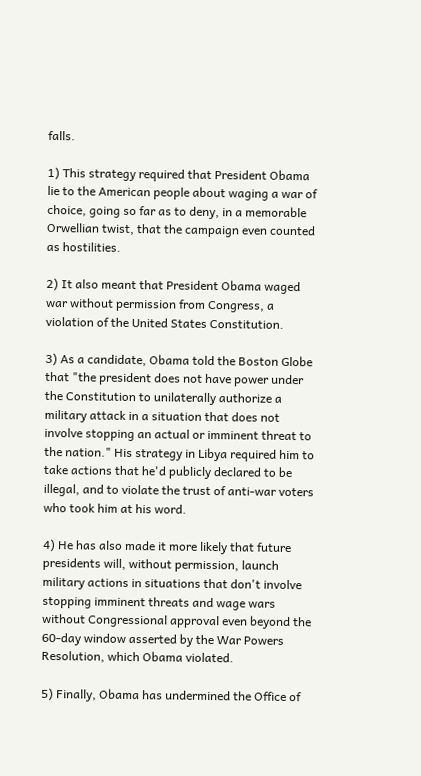falls.

1) This strategy required that President Obama lie to the American people about waging a war of choice, going so far as to deny, in a memorable Orwellian twist, that the campaign even counted as hostilities.

2) It also meant that President Obama waged war without permission from Congress, a violation of the United States Constitution.

3) As a candidate, Obama told the Boston Globe that "the president does not have power under the Constitution to unilaterally authorize a military attack in a situation that does not involve stopping an actual or imminent threat to the nation." His strategy in Libya required him to take actions that he'd publicly declared to be illegal, and to violate the trust of anti-war voters who took him at his word.

4) He has also made it more likely that future presidents will, without permission, launch military actions in situations that don't involve stopping imminent threats and wage wars without Congressional approval even beyond the 60-day window asserted by the War Powers Resolution, which Obama violated.

5) Finally, Obama has undermined the Office of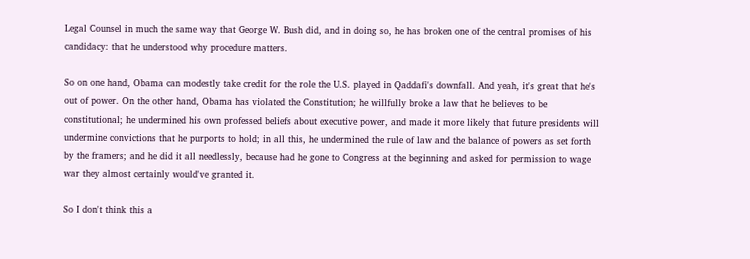Legal Counsel in much the same way that George W. Bush did, and in doing so, he has broken one of the central promises of his candidacy: that he understood why procedure matters.

So on one hand, Obama can modestly take credit for the role the U.S. played in Qaddafi's downfall. And yeah, it's great that he's out of power. On the other hand, Obama has violated the Constitution; he willfully broke a law that he believes to be constitutional; he undermined his own professed beliefs about executive power, and made it more likely that future presidents will undermine convictions that he purports to hold; in all this, he undermined the rule of law and the balance of powers as set forth by the framers; and he did it all needlessly, because had he gone to Congress at the beginning and asked for permission to wage war they almost certainly would've granted it.

So I don't think this a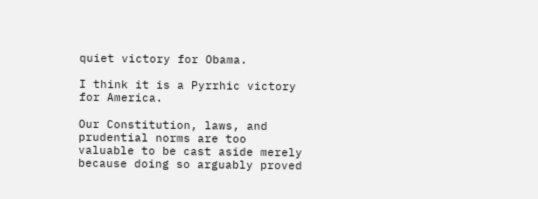quiet victory for Obama.

I think it is a Pyrrhic victory for America.

Our Constitution, laws, and prudential norms are too valuable to be cast aside merely because doing so arguably proved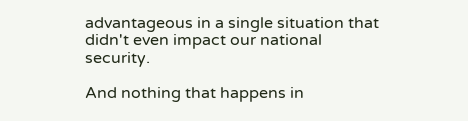advantageous in a single situation that didn't even impact our national security.

And nothing that happens in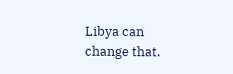Libya can change that.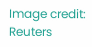Image credit: Reuters